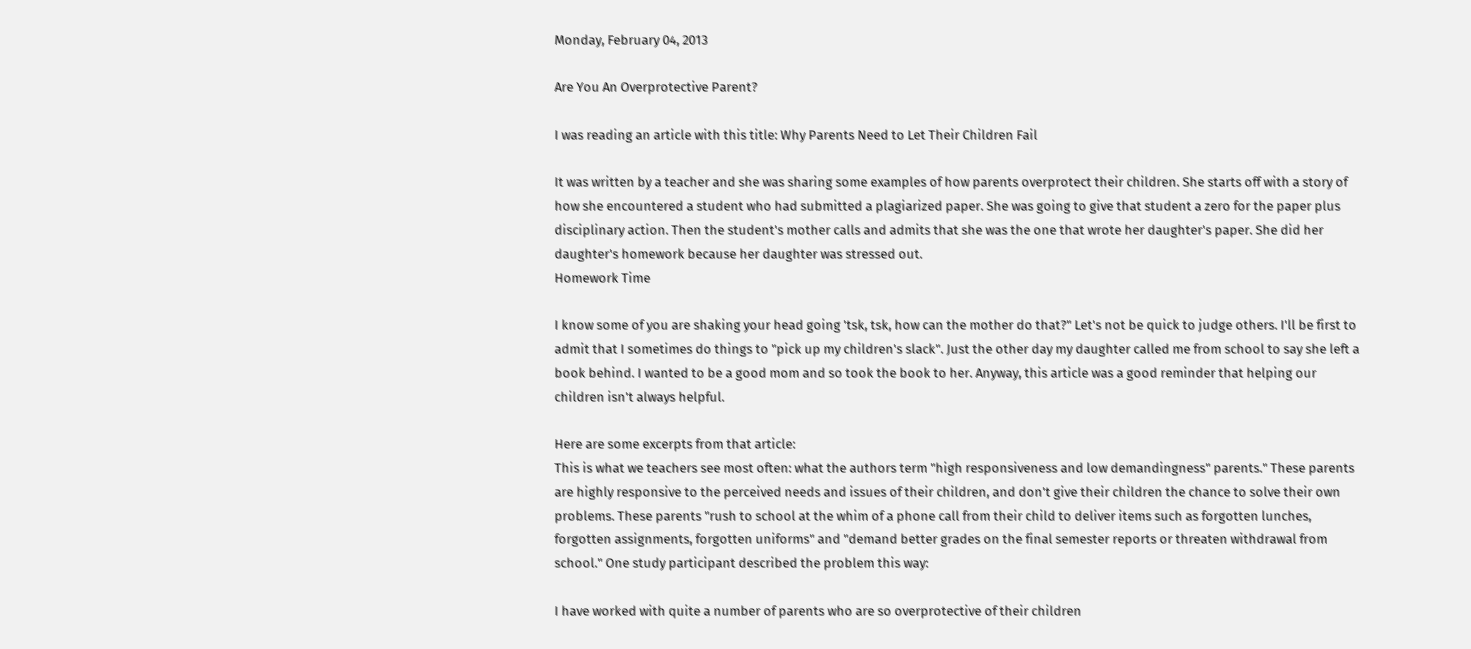Monday, February 04, 2013

Are You An Overprotective Parent?

I was reading an article with this title: Why Parents Need to Let Their Children Fail

It was written by a teacher and she was sharing some examples of how parents overprotect their children. She starts off with a story of how she encountered a student who had submitted a plagiarized paper. She was going to give that student a zero for the paper plus disciplinary action. Then the student's mother calls and admits that she was the one that wrote her daughter's paper. She did her daughter's homework because her daughter was stressed out.
Homework Time

I know some of you are shaking your head going 'tsk, tsk, how can the mother do that?" Let's not be quick to judge others. I'll be first to admit that I sometimes do things to "pick up my children's slack". Just the other day my daughter called me from school to say she left a book behind. I wanted to be a good mom and so took the book to her. Anyway, this article was a good reminder that helping our children isn't always helpful.

Here are some excerpts from that article:
This is what we teachers see most often: what the authors term "high responsiveness and low demandingness" parents." These parents are highly responsive to the perceived needs and issues of their children, and don't give their children the chance to solve their own problems. These parents "rush to school at the whim of a phone call from their child to deliver items such as forgotten lunches, forgotten assignments, forgotten uniforms" and "demand better grades on the final semester reports or threaten withdrawal from school." One study participant described the problem this way:

I have worked with quite a number of parents who are so overprotective of their children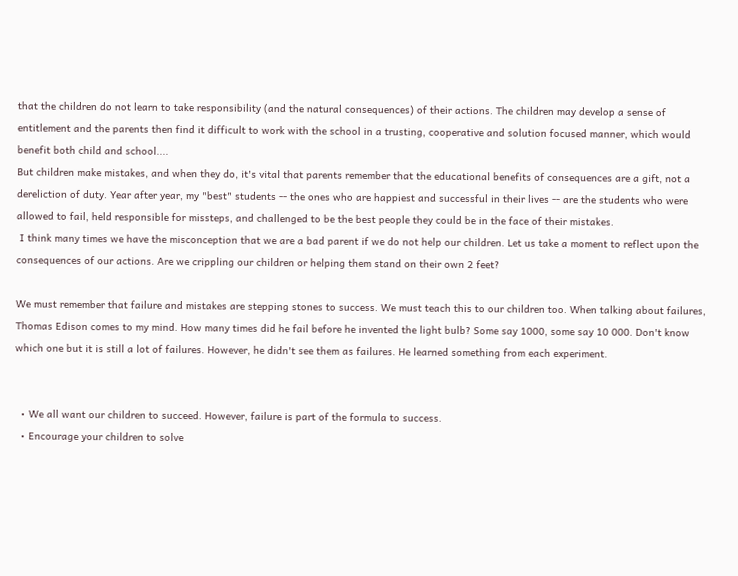that the children do not learn to take responsibility (and the natural consequences) of their actions. The children may develop a sense of entitlement and the parents then find it difficult to work with the school in a trusting, cooperative and solution focused manner, which would benefit both child and school....
But children make mistakes, and when they do, it's vital that parents remember that the educational benefits of consequences are a gift, not a dereliction of duty. Year after year, my "best" students -- the ones who are happiest and successful in their lives -- are the students who were allowed to fail, held responsible for missteps, and challenged to be the best people they could be in the face of their mistakes.
 I think many times we have the misconception that we are a bad parent if we do not help our children. Let us take a moment to reflect upon the consequences of our actions. Are we crippling our children or helping them stand on their own 2 feet?

We must remember that failure and mistakes are stepping stones to success. We must teach this to our children too. When talking about failures, Thomas Edison comes to my mind. How many times did he fail before he invented the light bulb? Some say 1000, some say 10 000. Don't know which one but it is still a lot of failures. However, he didn't see them as failures. He learned something from each experiment.


  • We all want our children to succeed. However, failure is part of the formula to success.
  • Encourage your children to solve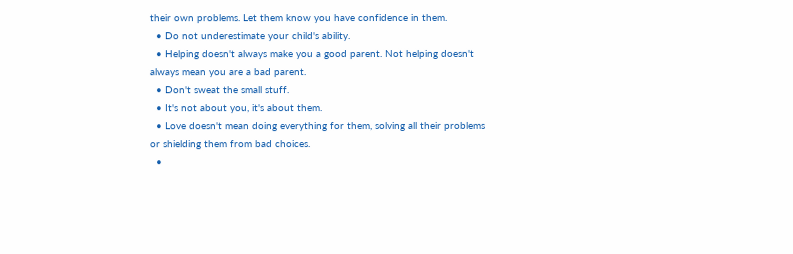their own problems. Let them know you have confidence in them.
  • Do not underestimate your child's ability.
  • Helping doesn't always make you a good parent. Not helping doesn't always mean you are a bad parent.
  • Don't sweat the small stuff.
  • It's not about you, it's about them.
  • Love doesn't mean doing everything for them, solving all their problems or shielding them from bad choices.
  •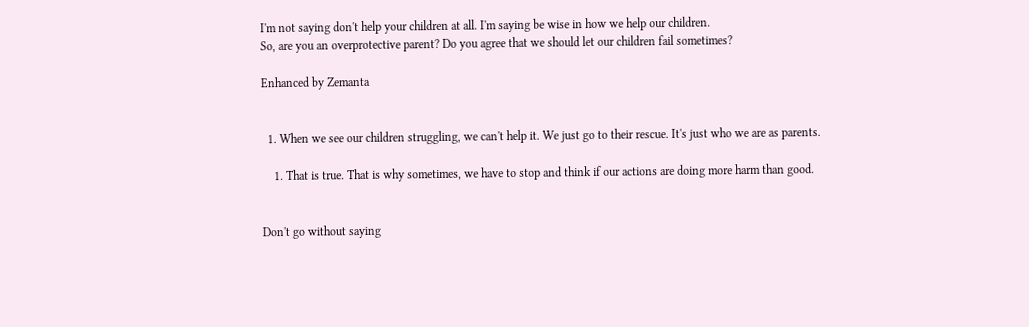I'm not saying don't help your children at all. I'm saying be wise in how we help our children.
So, are you an overprotective parent? Do you agree that we should let our children fail sometimes?

Enhanced by Zemanta


  1. When we see our children struggling, we can't help it. We just go to their rescue. It's just who we are as parents.

    1. That is true. That is why sometimes, we have to stop and think if our actions are doing more harm than good.


Don't go without saying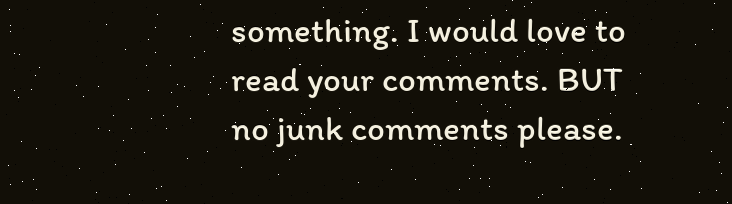something. I would love to read your comments. BUT no junk comments please.